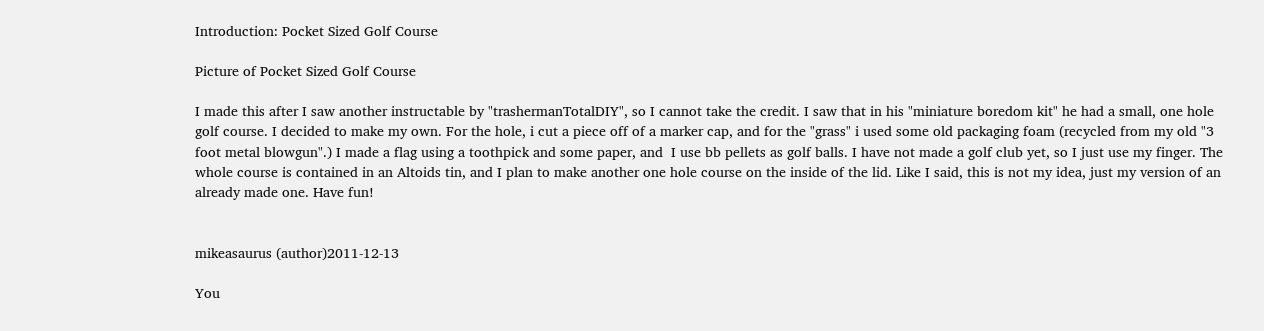Introduction: Pocket Sized Golf Course

Picture of Pocket Sized Golf Course

I made this after I saw another instructable by "trashermanTotalDIY", so I cannot take the credit. I saw that in his "miniature boredom kit" he had a small, one hole golf course. I decided to make my own. For the hole, i cut a piece off of a marker cap, and for the "grass" i used some old packaging foam (recycled from my old "3 foot metal blowgun".) I made a flag using a toothpick and some paper, and  I use bb pellets as golf balls. I have not made a golf club yet, so I just use my finger. The whole course is contained in an Altoids tin, and I plan to make another one hole course on the inside of the lid. Like I said, this is not my idea, just my version of an already made one. Have fun!


mikeasaurus (author)2011-12-13

You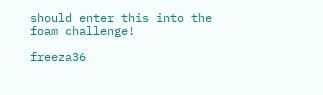should enter this into the foam challenge!

freeza36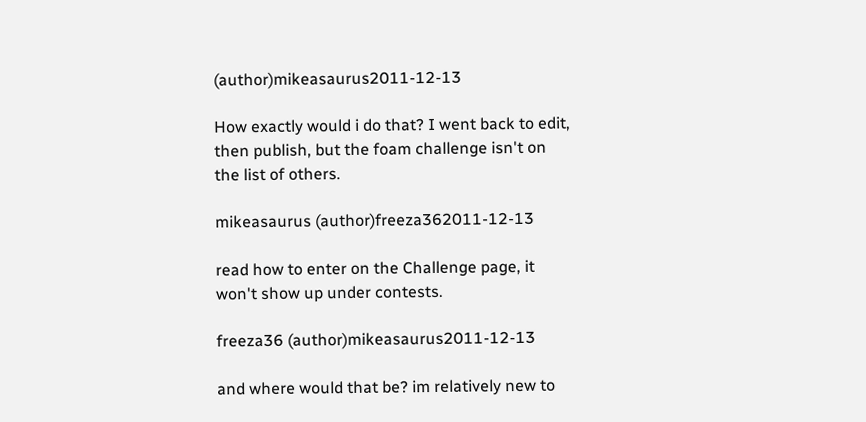(author)mikeasaurus2011-12-13

How exactly would i do that? I went back to edit, then publish, but the foam challenge isn't on the list of others.

mikeasaurus (author)freeza362011-12-13

read how to enter on the Challenge page, it won't show up under contests.

freeza36 (author)mikeasaurus2011-12-13

and where would that be? im relatively new to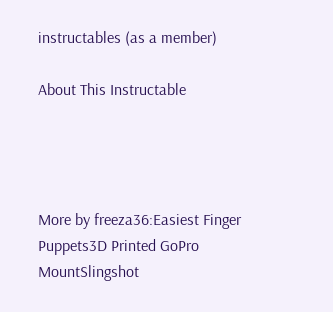instructables (as a member)

About This Instructable




More by freeza36:Easiest Finger Puppets3D Printed GoPro MountSlingshot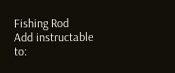Fishing Rod
Add instructable to: